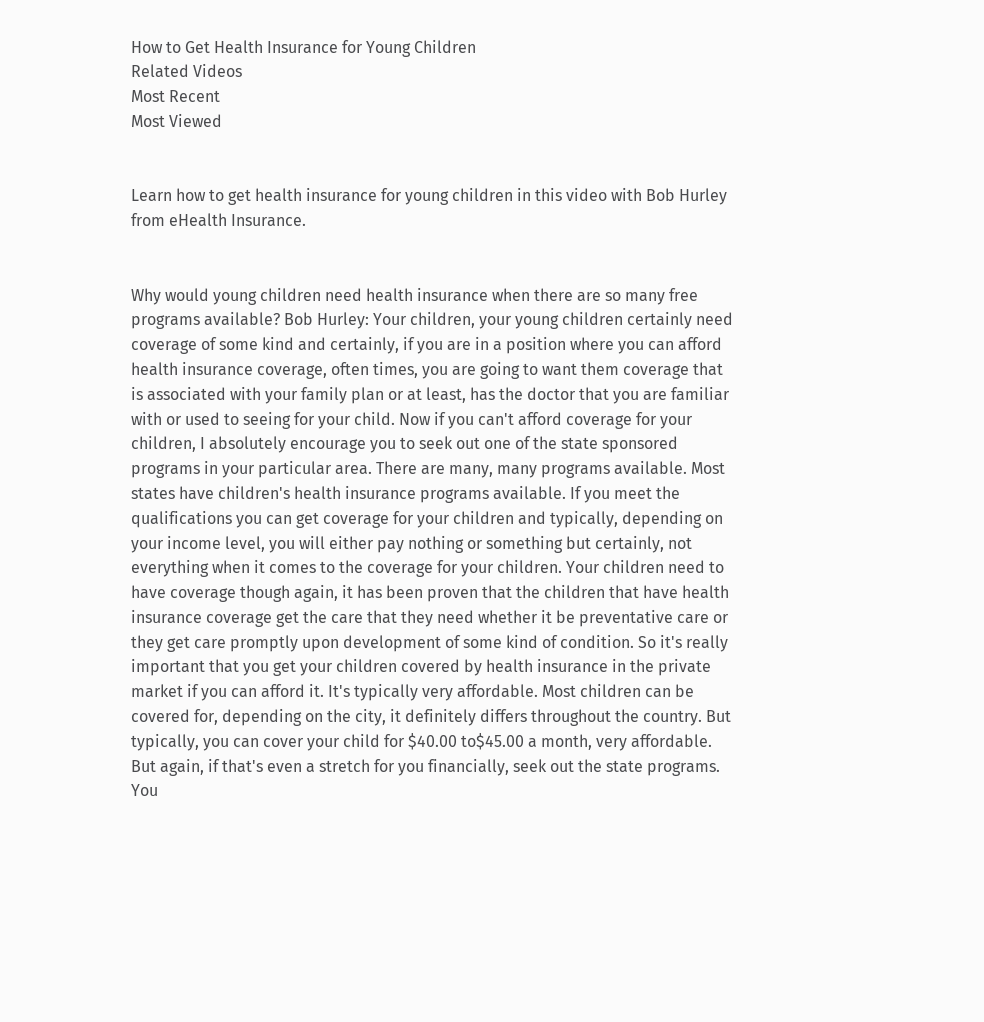How to Get Health Insurance for Young Children
Related Videos
Most Recent
Most Viewed


Learn how to get health insurance for young children in this video with Bob Hurley from eHealth Insurance.


Why would young children need health insurance when there are so many free programs available? Bob Hurley: Your children, your young children certainly need coverage of some kind and certainly, if you are in a position where you can afford health insurance coverage, often times, you are going to want them coverage that is associated with your family plan or at least, has the doctor that you are familiar with or used to seeing for your child. Now if you can't afford coverage for your children, I absolutely encourage you to seek out one of the state sponsored programs in your particular area. There are many, many programs available. Most states have children's health insurance programs available. If you meet the qualifications you can get coverage for your children and typically, depending on your income level, you will either pay nothing or something but certainly, not everything when it comes to the coverage for your children. Your children need to have coverage though again, it has been proven that the children that have health insurance coverage get the care that they need whether it be preventative care or they get care promptly upon development of some kind of condition. So it's really important that you get your children covered by health insurance in the private market if you can afford it. It's typically very affordable. Most children can be covered for, depending on the city, it definitely differs throughout the country. But typically, you can cover your child for $40.00 to$45.00 a month, very affordable. But again, if that's even a stretch for you financially, seek out the state programs. You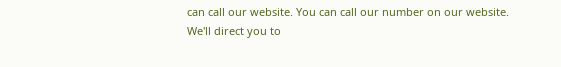can call our website. You can call our number on our website. We'll direct you to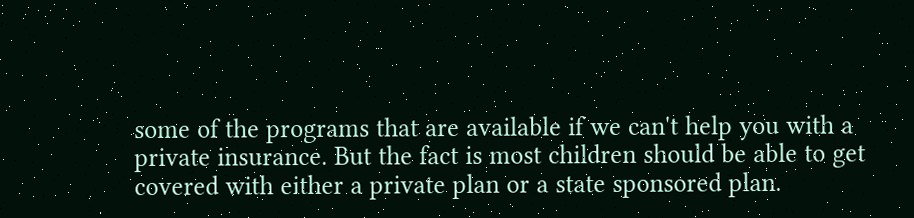some of the programs that are available if we can't help you with a private insurance. But the fact is most children should be able to get covered with either a private plan or a state sponsored plan.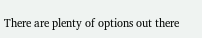There are plenty of options out there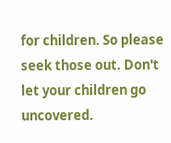for children. So please seek those out. Don't let your children go uncovered.